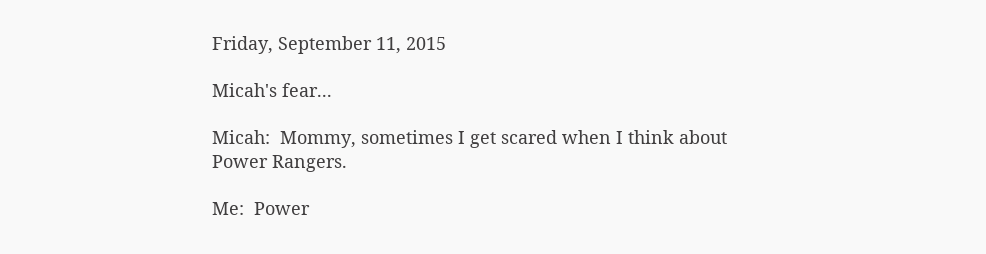Friday, September 11, 2015

Micah's fear...

Micah:  Mommy, sometimes I get scared when I think about Power Rangers.

Me:  Power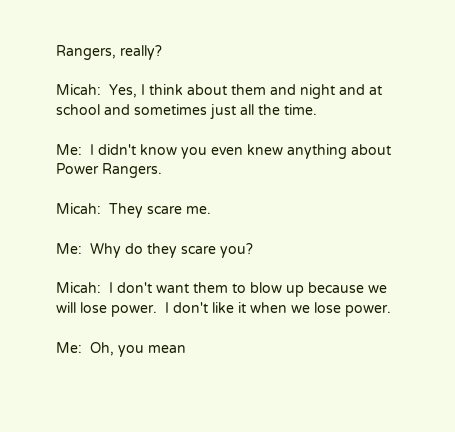Rangers, really?

Micah:  Yes, I think about them and night and at school and sometimes just all the time.

Me:  I didn't know you even knew anything about Power Rangers.

Micah:  They scare me.

Me:  Why do they scare you?

Micah:  I don't want them to blow up because we will lose power.  I don't like it when we lose power.

Me:  Oh, you mean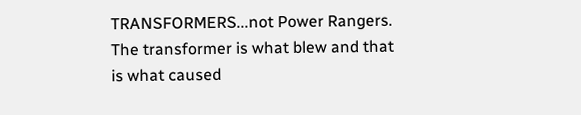TRANSFORMERS...not Power Rangers.  The transformer is what blew and that is what caused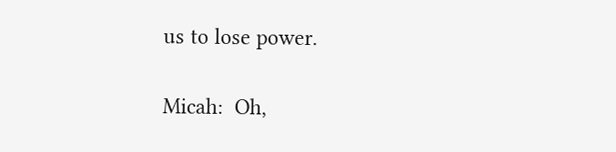us to lose power.

Micah:  Oh,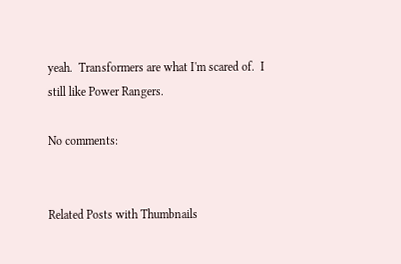yeah.  Transformers are what I'm scared of.  I still like Power Rangers.

No comments:


Related Posts with Thumbnails